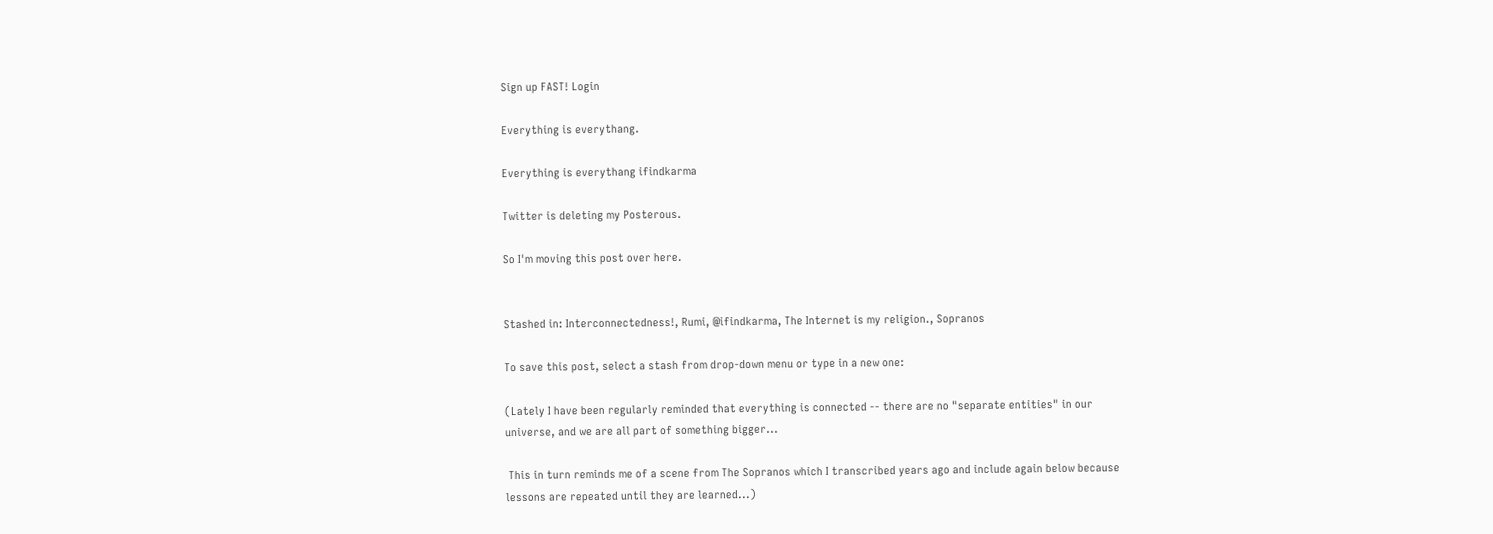Sign up FAST! Login

Everything is everythang.

Everything is everythang ifindkarma

Twitter is deleting my Posterous.

So I'm moving this post over here.


Stashed in: Interconnectedness!, Rumi, @ifindkarma, The Internet is my religion., Sopranos

To save this post, select a stash from drop-down menu or type in a new one:

(Lately I have been regularly reminded that everything is connected -- there are no "separate entities" in our universe, and we are all part of something bigger...

 This in turn reminds me of a scene from The Sopranos which I transcribed years ago and include again below because lessons are repeated until they are learned...)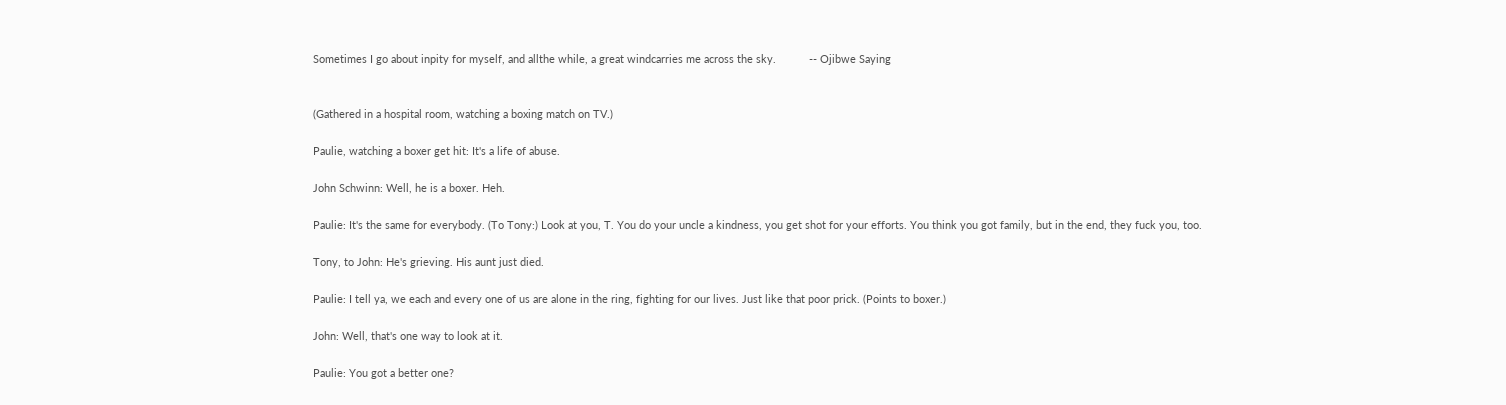Sometimes I go about inpity for myself, and allthe while, a great windcarries me across the sky.           -- Ojibwe Saying


(Gathered in a hospital room, watching a boxing match on TV.)

Paulie, watching a boxer get hit: It's a life of abuse.

John Schwinn: Well, he is a boxer. Heh.

Paulie: It's the same for everybody. (To Tony:) Look at you, T. You do your uncle a kindness, you get shot for your efforts. You think you got family, but in the end, they fuck you, too.

Tony, to John: He's grieving. His aunt just died.

Paulie: I tell ya, we each and every one of us are alone in the ring, fighting for our lives. Just like that poor prick. (Points to boxer.)

John: Well, that's one way to look at it.

Paulie: You got a better one?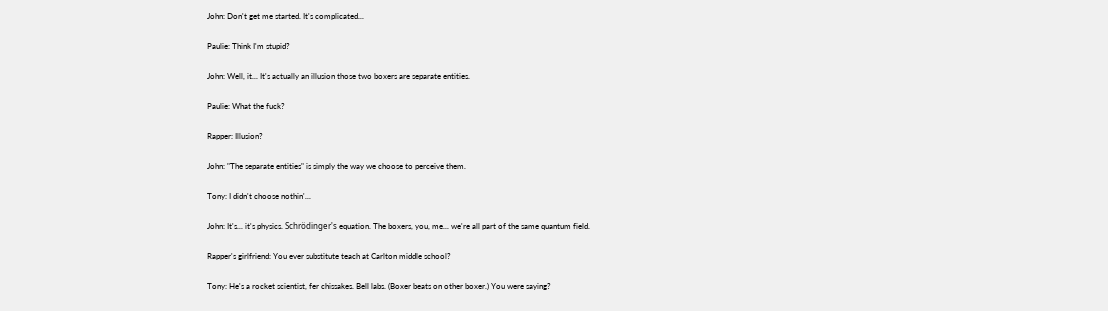John: Don't get me started. It's complicated...

Paulie: Think I'm stupid?

John: Well, it... It's actually an illusion those two boxers are separate entities.

Paulie: What the fuck?

Rapper: Illusion?

John: "The separate entities" is simply the way we choose to perceive them.

Tony: I didn't choose nothin'...

John: It's... it's physics. Schrödinger's equation. The boxers, you, me... we're all part of the same quantum field.

Rapper's girlfriend: You ever substitute teach at Carlton middle school?

Tony: He's a rocket scientist, fer chissakes. Bell labs. (Boxer beats on other boxer.) You were saying?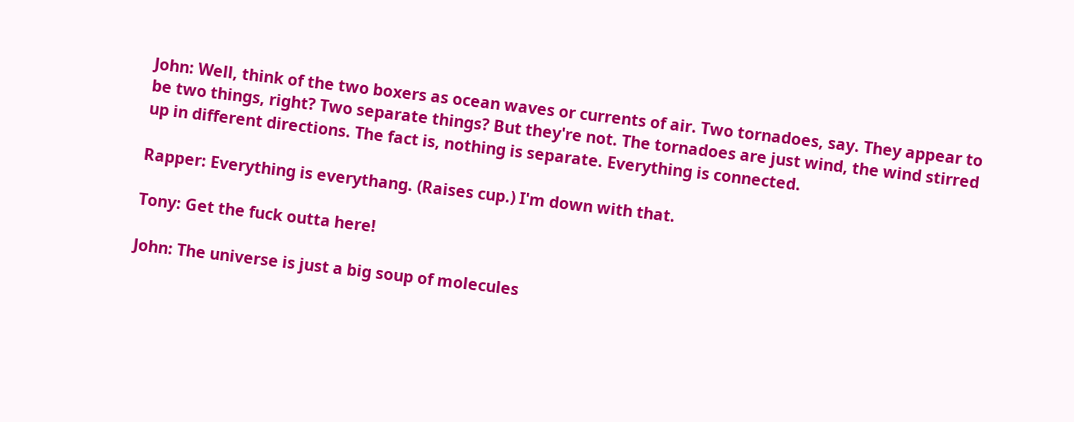John: Well, think of the two boxers as ocean waves or currents of air. Two tornadoes, say. They appear to be two things, right? Two separate things? But they're not. The tornadoes are just wind, the wind stirred up in different directions. The fact is, nothing is separate. Everything is connected.

Rapper: Everything is everythang. (Raises cup.) I'm down with that.

Tony: Get the fuck outta here!

John: The universe is just a big soup of molecules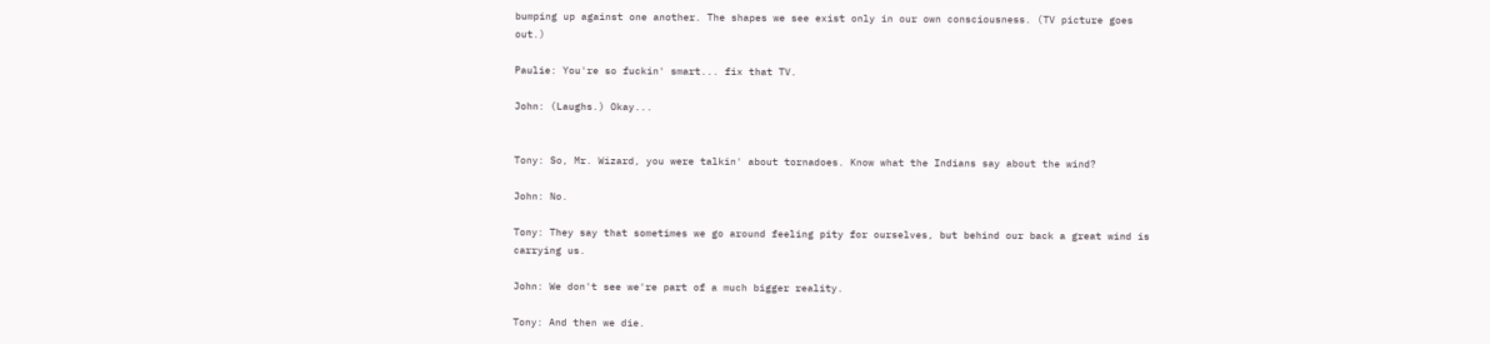bumping up against one another. The shapes we see exist only in our own consciousness. (TV picture goes out.)

Paulie: You're so fuckin' smart... fix that TV.

John: (Laughs.) Okay...


Tony: So, Mr. Wizard, you were talkin' about tornadoes. Know what the Indians say about the wind?

John: No.

Tony: They say that sometimes we go around feeling pity for ourselves, but behind our back a great wind is carrying us.

John: We don't see we're part of a much bigger reality.

Tony: And then we die.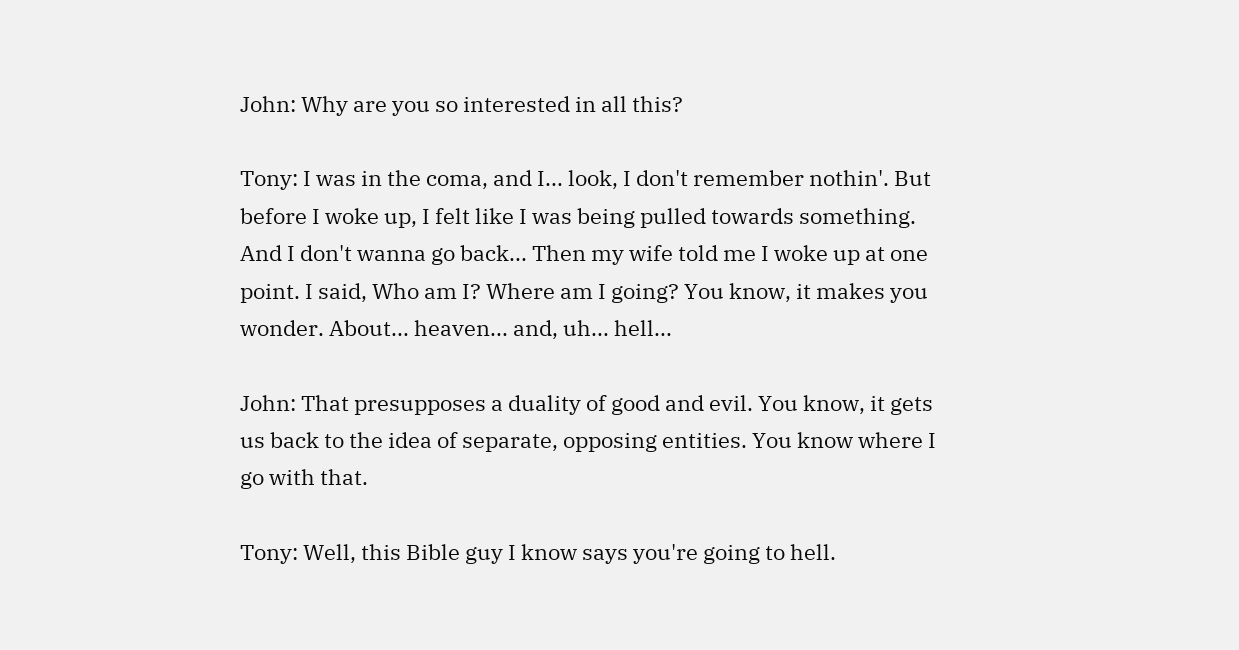John: Why are you so interested in all this?

Tony: I was in the coma, and I... look, I don't remember nothin'. But before I woke up, I felt like I was being pulled towards something. And I don't wanna go back... Then my wife told me I woke up at one point. I said, Who am I? Where am I going? You know, it makes you wonder. About... heaven... and, uh... hell...

John: That presupposes a duality of good and evil. You know, it gets us back to the idea of separate, opposing entities. You know where I go with that.

Tony: Well, this Bible guy I know says you're going to hell.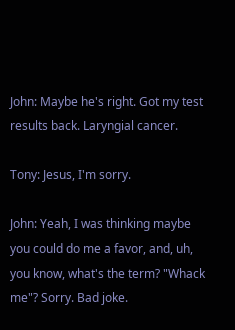John: Maybe he's right. Got my test results back. Laryngial cancer.

Tony: Jesus, I'm sorry.

John: Yeah, I was thinking maybe you could do me a favor, and, uh, you know, what's the term? "Whack me"? Sorry. Bad joke.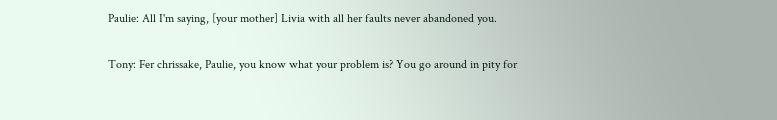Paulie: All I'm saying, [your mother] Livia with all her faults never abandoned you.

Tony: Fer chrissake, Paulie, you know what your problem is? You go around in pity for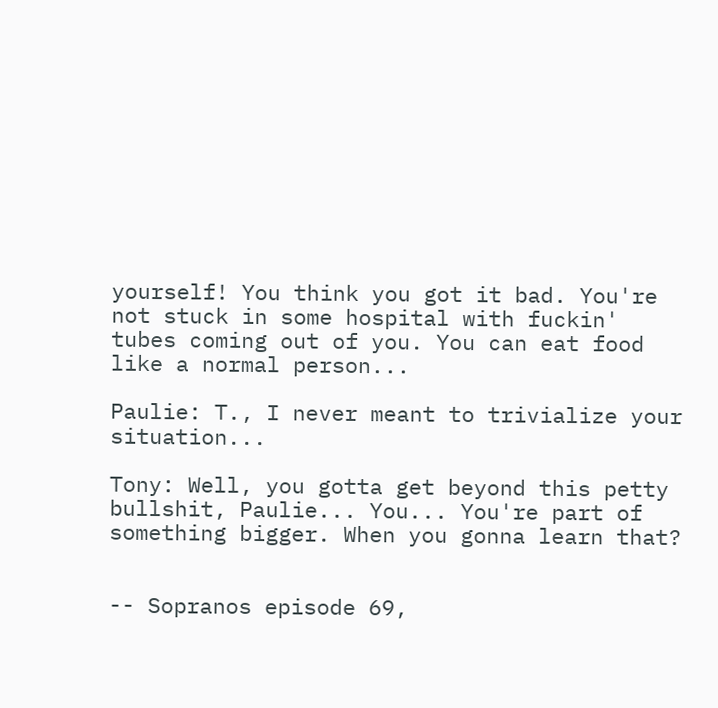yourself! You think you got it bad. You're not stuck in some hospital with fuckin' tubes coming out of you. You can eat food like a normal person...

Paulie: T., I never meant to trivialize your situation...

Tony: Well, you gotta get beyond this petty bullshit, Paulie... You... You're part of something bigger. When you gonna learn that?


-- Sopranos episode 69,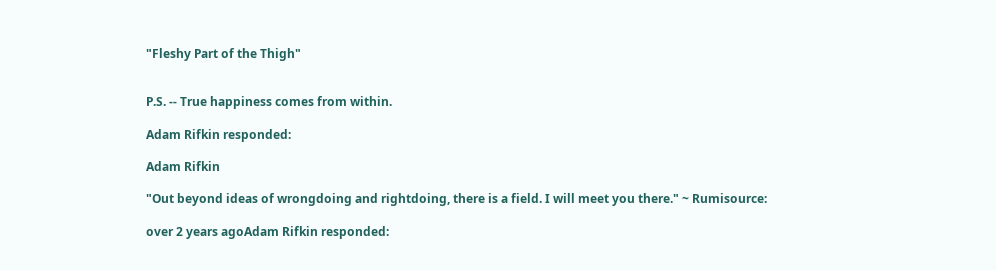"Fleshy Part of the Thigh"


P.S. -- True happiness comes from within.

Adam Rifkin responded:

Adam Rifkin

"Out beyond ideas of wrongdoing and rightdoing, there is a field. I will meet you there." ~ Rumisource:

over 2 years agoAdam Rifkin responded: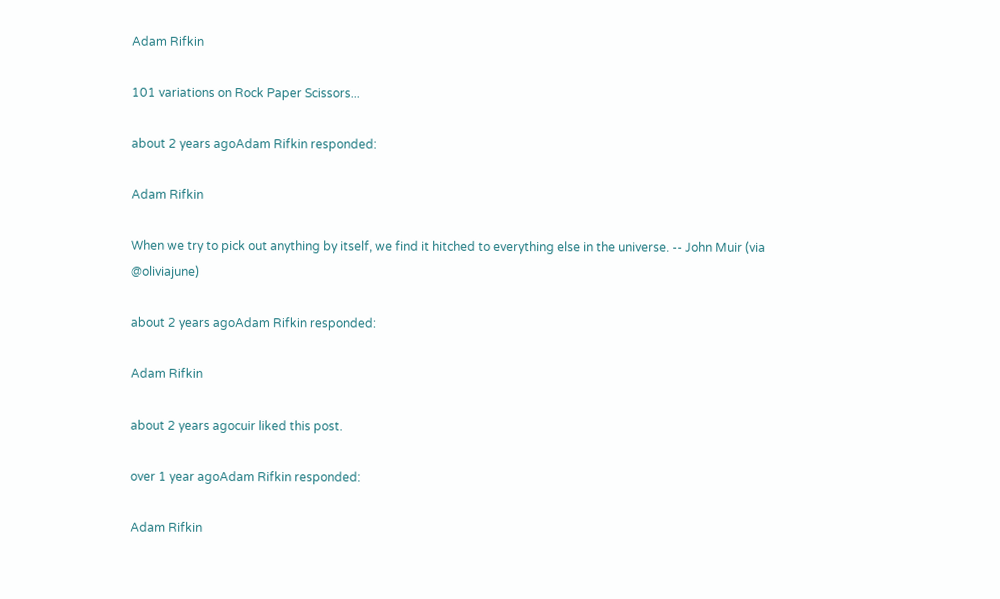Adam Rifkin

101 variations on Rock Paper Scissors...

about 2 years agoAdam Rifkin responded:

Adam Rifkin

When we try to pick out anything by itself, we find it hitched to everything else in the universe. -- John Muir (via @oliviajune)

about 2 years agoAdam Rifkin responded:

Adam Rifkin

about 2 years agocuir liked this post.

over 1 year agoAdam Rifkin responded:

Adam Rifkin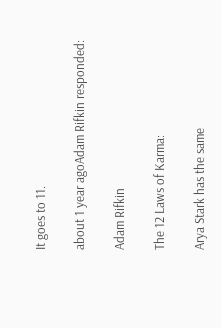It goes to 11.

about 1 year agoAdam Rifkin responded:

Adam Rifkin

The 12 Laws of Karma:

Arya Stark has the same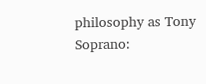philosophy as Tony Soprano: